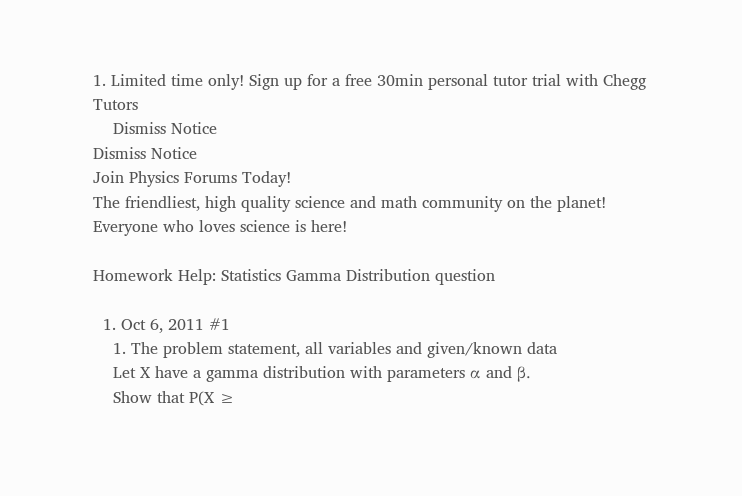1. Limited time only! Sign up for a free 30min personal tutor trial with Chegg Tutors
    Dismiss Notice
Dismiss Notice
Join Physics Forums Today!
The friendliest, high quality science and math community on the planet! Everyone who loves science is here!

Homework Help: Statistics Gamma Distribution question

  1. Oct 6, 2011 #1
    1. The problem statement, all variables and given/known data
    Let X have a gamma distribution with parameters α and β.
    Show that P(X ≥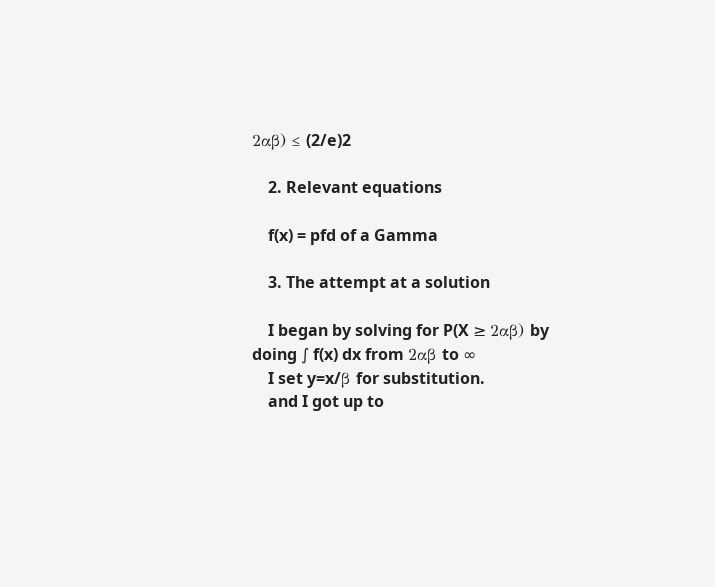2αβ) ≤ (2/e)2

    2. Relevant equations

    f(x) = pfd of a Gamma

    3. The attempt at a solution

    I began by solving for P(X ≥ 2αβ) by doing ∫ f(x) dx from 2αβ to ∞
    I set y=x/β for substitution.
    and I got up to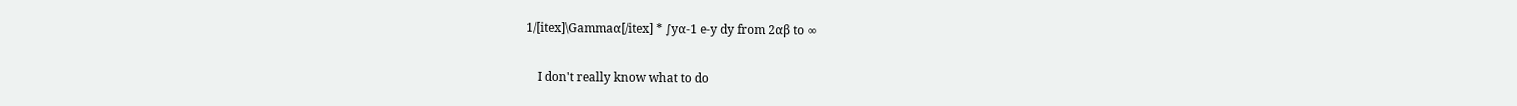1/[itex]\Gammaα[/itex] * ∫yα-1 e-y dy from 2αβ to ∞

    I don't really know what to do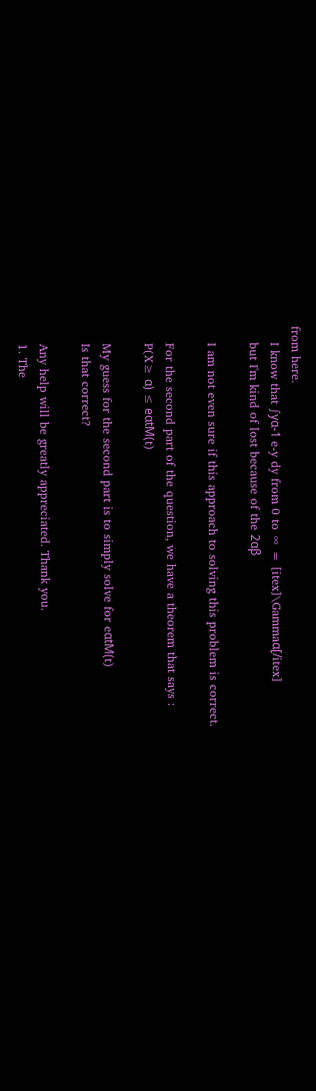from here.
    I know that ∫yα-1 e-y dy from 0 to ∞ = [itex]\Gammaα[/itex]
    but I'm kind of lost because of the 2αβ

    I am not even sure if this approach to solving this problem is correct.

    For the second part of the question, we have a theorem that says :
    P(X≥ α) ≤ eαtM(t)

    My guess for the second part is to simply solve for eαtM(t)
    Is that correct?

    Any help will be greatly appreciated. Thank you.
    1. The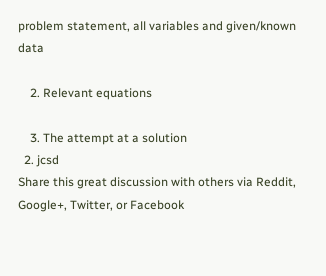problem statement, all variables and given/known data

    2. Relevant equations

    3. The attempt at a solution
  2. jcsd
Share this great discussion with others via Reddit, Google+, Twitter, or Facebook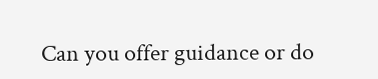Can you offer guidance or do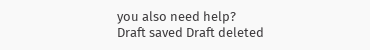you also need help?
Draft saved Draft deleted